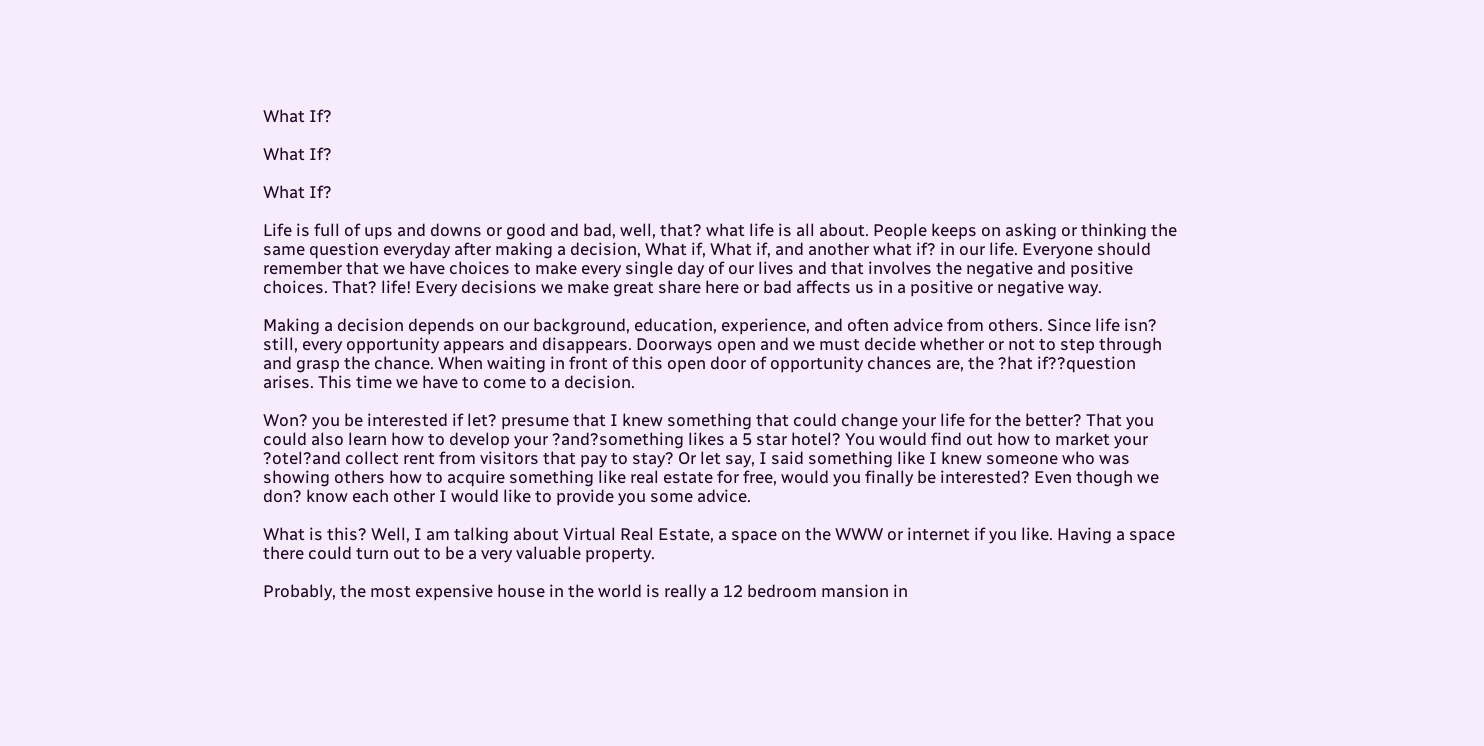What If?

What If?

What If?

Life is full of ups and downs or good and bad, well, that? what life is all about. People keeps on asking or thinking the same question everyday after making a decision, What if, What if, and another what if? in our life. Everyone should remember that we have choices to make every single day of our lives and that involves the negative and positive choices. That? life! Every decisions we make great share here or bad affects us in a positive or negative way.

Making a decision depends on our background, education, experience, and often advice from others. Since life isn? still, every opportunity appears and disappears. Doorways open and we must decide whether or not to step through and grasp the chance. When waiting in front of this open door of opportunity chances are, the ?hat if??question arises. This time we have to come to a decision.

Won? you be interested if let? presume that I knew something that could change your life for the better? That you could also learn how to develop your ?and?something likes a 5 star hotel? You would find out how to market your ?otel?and collect rent from visitors that pay to stay? Or let say, I said something like I knew someone who was showing others how to acquire something like real estate for free, would you finally be interested? Even though we don? know each other I would like to provide you some advice.

What is this? Well, I am talking about Virtual Real Estate, a space on the WWW or internet if you like. Having a space there could turn out to be a very valuable property.

Probably, the most expensive house in the world is really a 12 bedroom mansion in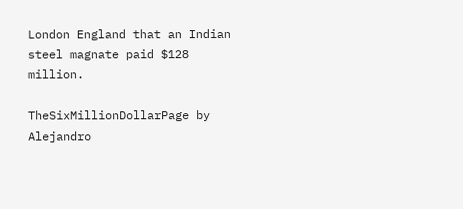London England that an Indian steel magnate paid $128 million.

TheSixMillionDollarPage by Alejandro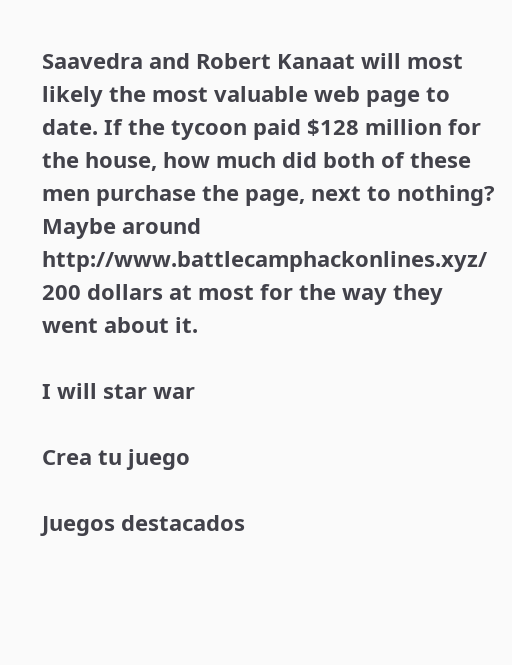Saavedra and Robert Kanaat will most likely the most valuable web page to date. If the tycoon paid $128 million for the house, how much did both of these men purchase the page, next to nothing? Maybe around http://www.battlecamphackonlines.xyz/ 200 dollars at most for the way they went about it.

I will star war

Crea tu juego

Juegos destacados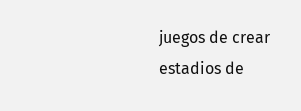juegos de crear estadios de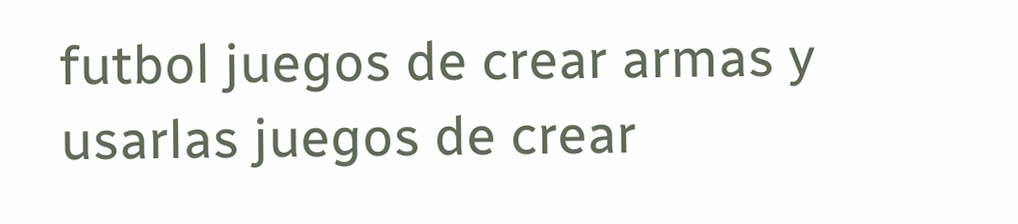futbol juegos de crear armas y usarlas juegos de crear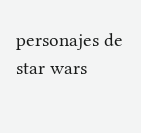personajes de star wars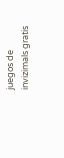juegos de invizimals gratis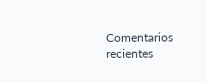Comentarios recientes